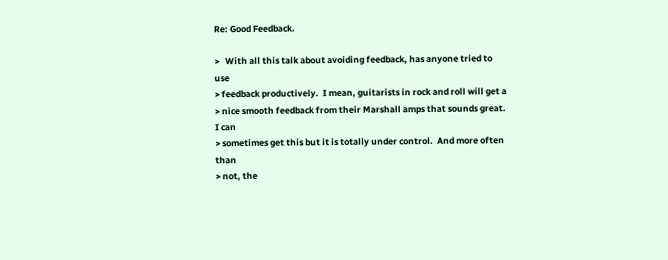Re: Good Feedback.

>   With all this talk about avoiding feedback, has anyone tried to use
> feedback productively.  I mean, guitarists in rock and roll will get a
> nice smooth feedback from their Marshall amps that sounds great.  I can
> sometimes get this but it is totally under control.  And more often than
> not, the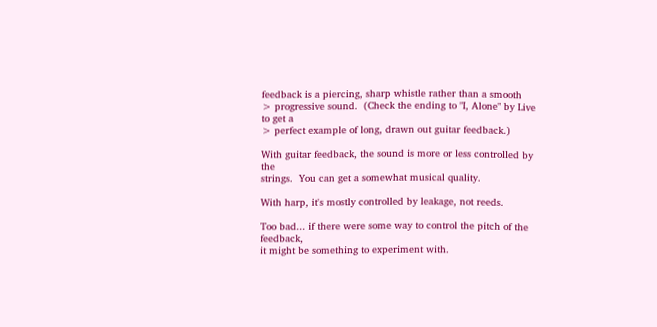feedback is a piercing, sharp whistle rather than a smooth
> progressive sound.  (Check the ending to "I, Alone" by Live to get a
> perfect example of long, drawn out guitar feedback.)

With guitar feedback, the sound is more or less controlled by the
strings.  You can get a somewhat musical quality.

With harp, it's mostly controlled by leakage, not reeds.

Too bad... if there were some way to control the pitch of the feedback,
it might be something to experiment with.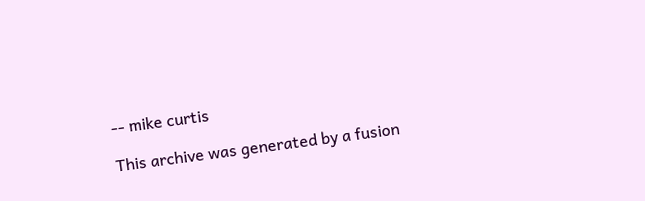-- mike curtis

This archive was generated by a fusion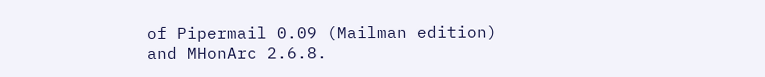of Pipermail 0.09 (Mailman edition) and MHonArc 2.6.8.